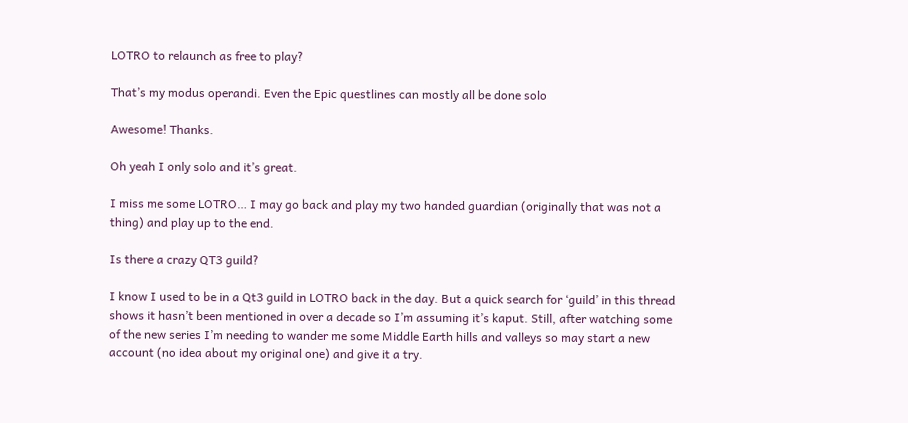LOTRO to relaunch as free to play?

That’s my modus operandi. Even the Epic questlines can mostly all be done solo

Awesome! Thanks.

Oh yeah I only solo and it’s great.

I miss me some LOTRO… I may go back and play my two handed guardian (originally that was not a thing) and play up to the end.

Is there a crazy QT3 guild?

I know I used to be in a Qt3 guild in LOTRO back in the day. But a quick search for ‘guild’ in this thread shows it hasn’t been mentioned in over a decade so I’m assuming it’s kaput. Still, after watching some of the new series I’m needing to wander me some Middle Earth hills and valleys so may start a new account (no idea about my original one) and give it a try.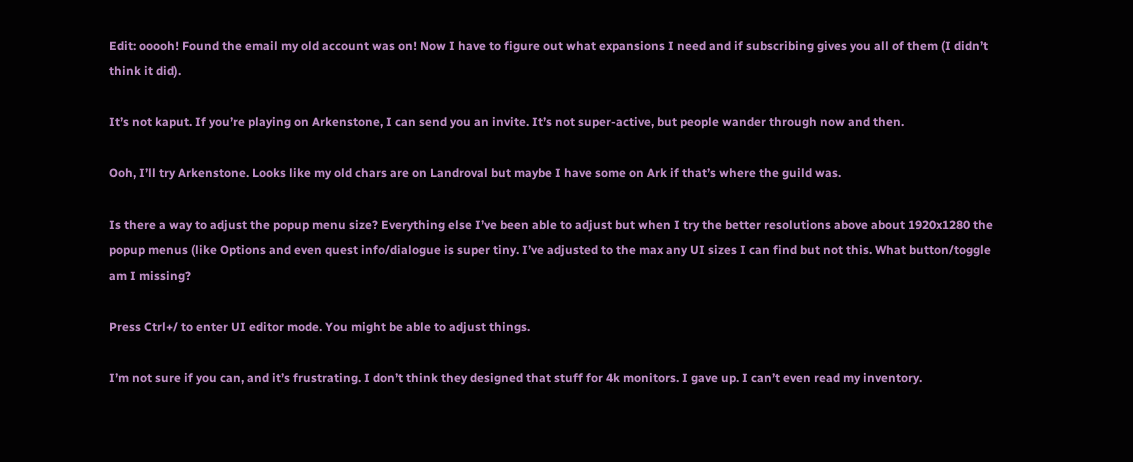Edit: ooooh! Found the email my old account was on! Now I have to figure out what expansions I need and if subscribing gives you all of them (I didn’t think it did).

It’s not kaput. If you’re playing on Arkenstone, I can send you an invite. It’s not super-active, but people wander through now and then.

Ooh, I’ll try Arkenstone. Looks like my old chars are on Landroval but maybe I have some on Ark if that’s where the guild was.

Is there a way to adjust the popup menu size? Everything else I’ve been able to adjust but when I try the better resolutions above about 1920x1280 the popup menus (like Options and even quest info/dialogue is super tiny. I’ve adjusted to the max any UI sizes I can find but not this. What button/toggle am I missing?

Press Ctrl+/ to enter UI editor mode. You might be able to adjust things.

I’m not sure if you can, and it’s frustrating. I don’t think they designed that stuff for 4k monitors. I gave up. I can’t even read my inventory.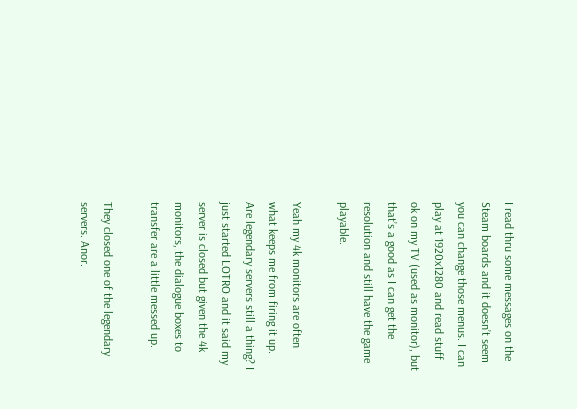I read thru some messages on the Steam boards and it doesn’t seem you can change those menus. I can play at 1920x1280 and read stuff ok on my TV (used as monitor), but that’s a good as I can get the resolution and still have the game playable.

Yeah my 4k monitors are often what keeps me from firing it up. Are legendary servers still a thing? I just started LOTRO and it said my server is closed but given the 4k monitors, the dialogue boxes to transfer are a little messed up.

They closed one of the legendary servers. Anor.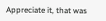Appreciate it, that was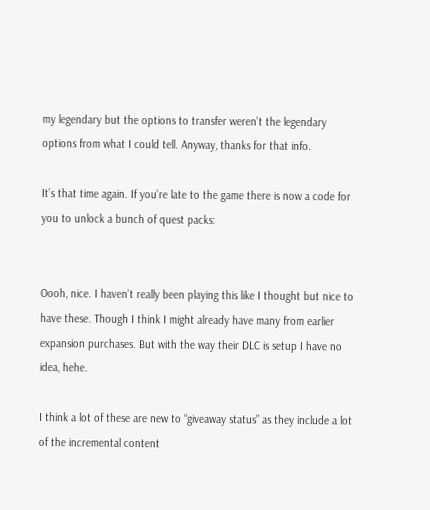my legendary but the options to transfer weren’t the legendary options from what I could tell. Anyway, thanks for that info.

It’s that time again. If you’re late to the game there is now a code for you to unlock a bunch of quest packs:


Oooh, nice. I haven’t really been playing this like I thought but nice to have these. Though I think I might already have many from earlier expansion purchases. But with the way their DLC is setup I have no idea, hehe.

I think a lot of these are new to “giveaway status” as they include a lot of the incremental content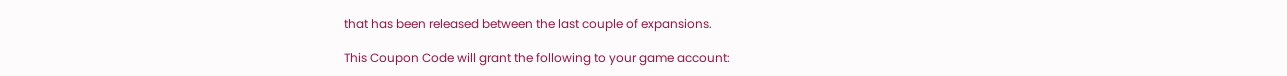that has been released between the last couple of expansions.

This Coupon Code will grant the following to your game account: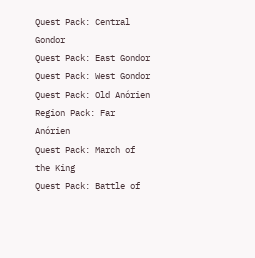Quest Pack: Central Gondor
Quest Pack: East Gondor
Quest Pack: West Gondor
Quest Pack: Old Anórien
Region Pack: Far Anórien
Quest Pack: March of the King
Quest Pack: Battle of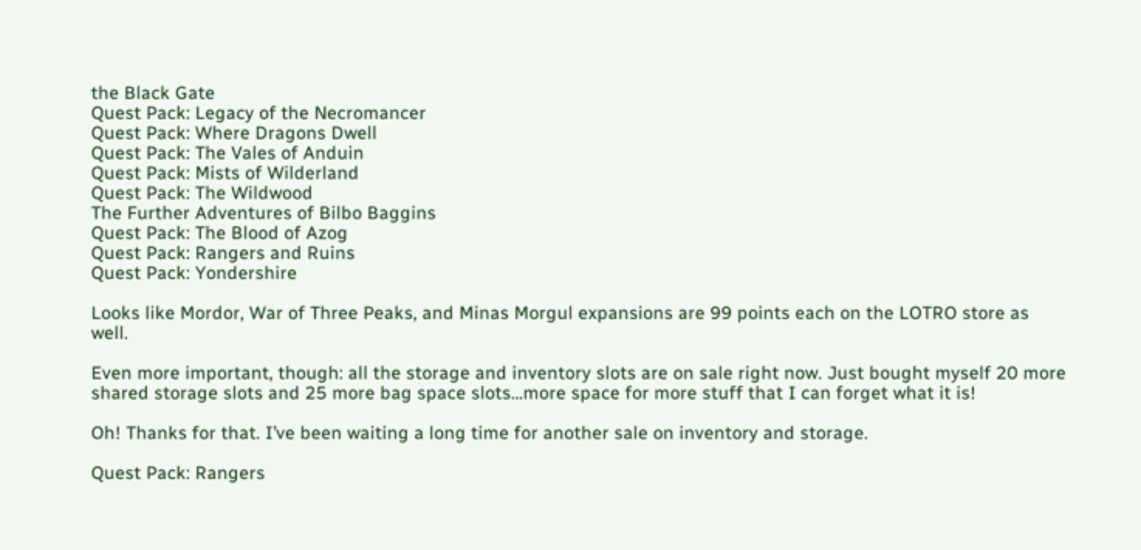the Black Gate
Quest Pack: Legacy of the Necromancer
Quest Pack: Where Dragons Dwell
Quest Pack: The Vales of Anduin
Quest Pack: Mists of Wilderland
Quest Pack: The Wildwood
The Further Adventures of Bilbo Baggins
Quest Pack: The Blood of Azog
Quest Pack: Rangers and Ruins
Quest Pack: Yondershire

Looks like Mordor, War of Three Peaks, and Minas Morgul expansions are 99 points each on the LOTRO store as well.

Even more important, though: all the storage and inventory slots are on sale right now. Just bought myself 20 more shared storage slots and 25 more bag space slots…more space for more stuff that I can forget what it is!

Oh! Thanks for that. I’ve been waiting a long time for another sale on inventory and storage.

Quest Pack: Rangers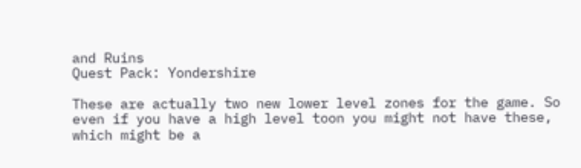and Ruins
Quest Pack: Yondershire

These are actually two new lower level zones for the game. So even if you have a high level toon you might not have these, which might be a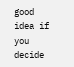good idea if you decide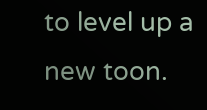to level up a new toon.